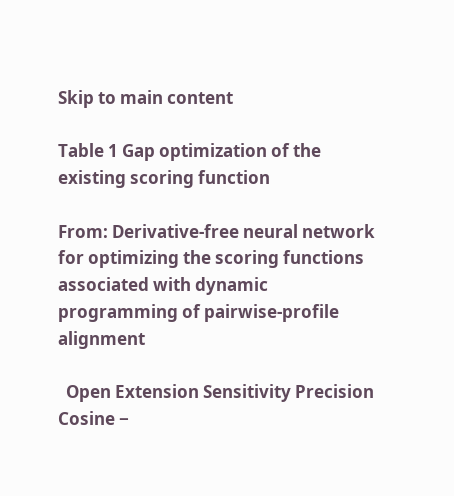Skip to main content

Table 1 Gap optimization of the existing scoring function

From: Derivative-free neural network for optimizing the scoring functions associated with dynamic programming of pairwise-profile alignment

  Open Extension Sensitivity Precision
Cosine −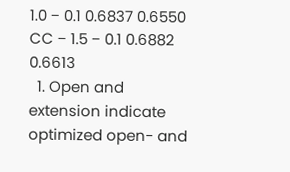1.0 − 0.1 0.6837 0.6550
CC − 1.5 − 0.1 0.6882 0.6613
  1. Open and extension indicate optimized open- and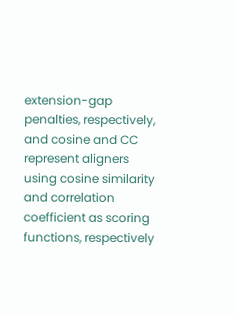extension-gap penalties, respectively, and cosine and CC represent aligners using cosine similarity and correlation coefficient as scoring functions, respectively